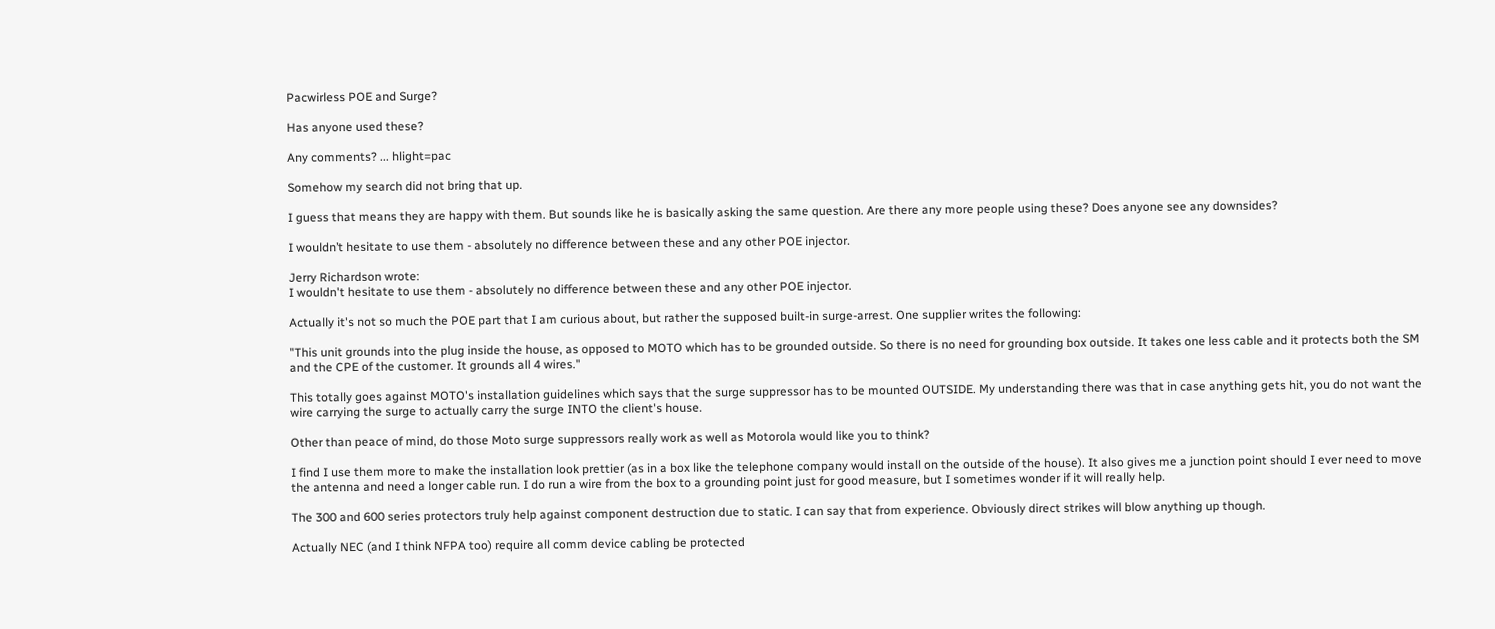Pacwirless POE and Surge?

Has anyone used these?

Any comments? ... hlight=pac

Somehow my search did not bring that up.

I guess that means they are happy with them. But sounds like he is basically asking the same question. Are there any more people using these? Does anyone see any downsides?

I wouldn’t hesitate to use them - absolutely no difference between these and any other POE injector.

Jerry Richardson wrote:
I wouldn't hesitate to use them - absolutely no difference between these and any other POE injector.

Actually it's not so much the POE part that I am curious about, but rather the supposed built-in surge-arrest. One supplier writes the following:

"This unit grounds into the plug inside the house, as opposed to MOTO which has to be grounded outside. So there is no need for grounding box outside. It takes one less cable and it protects both the SM and the CPE of the customer. It grounds all 4 wires."

This totally goes against MOTO's installation guidelines which says that the surge suppressor has to be mounted OUTSIDE. My understanding there was that in case anything gets hit, you do not want the wire carrying the surge to actually carry the surge INTO the client's house.

Other than peace of mind, do those Moto surge suppressors really work as well as Motorola would like you to think?

I find I use them more to make the installation look prettier (as in a box like the telephone company would install on the outside of the house). It also gives me a junction point should I ever need to move the antenna and need a longer cable run. I do run a wire from the box to a grounding point just for good measure, but I sometimes wonder if it will really help.

The 300 and 600 series protectors truly help against component destruction due to static. I can say that from experience. Obviously direct strikes will blow anything up though.

Actually NEC (and I think NFPA too) require all comm device cabling be protected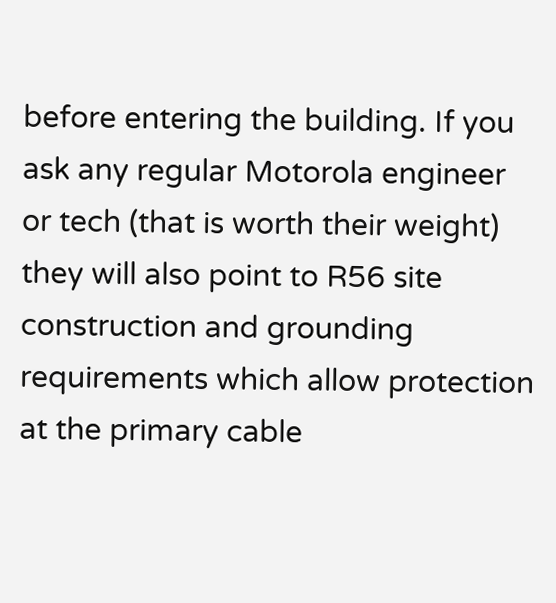before entering the building. If you ask any regular Motorola engineer or tech (that is worth their weight) they will also point to R56 site construction and grounding requirements which allow protection at the primary cable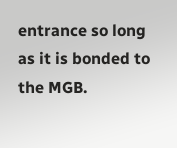entrance so long as it is bonded to the MGB.